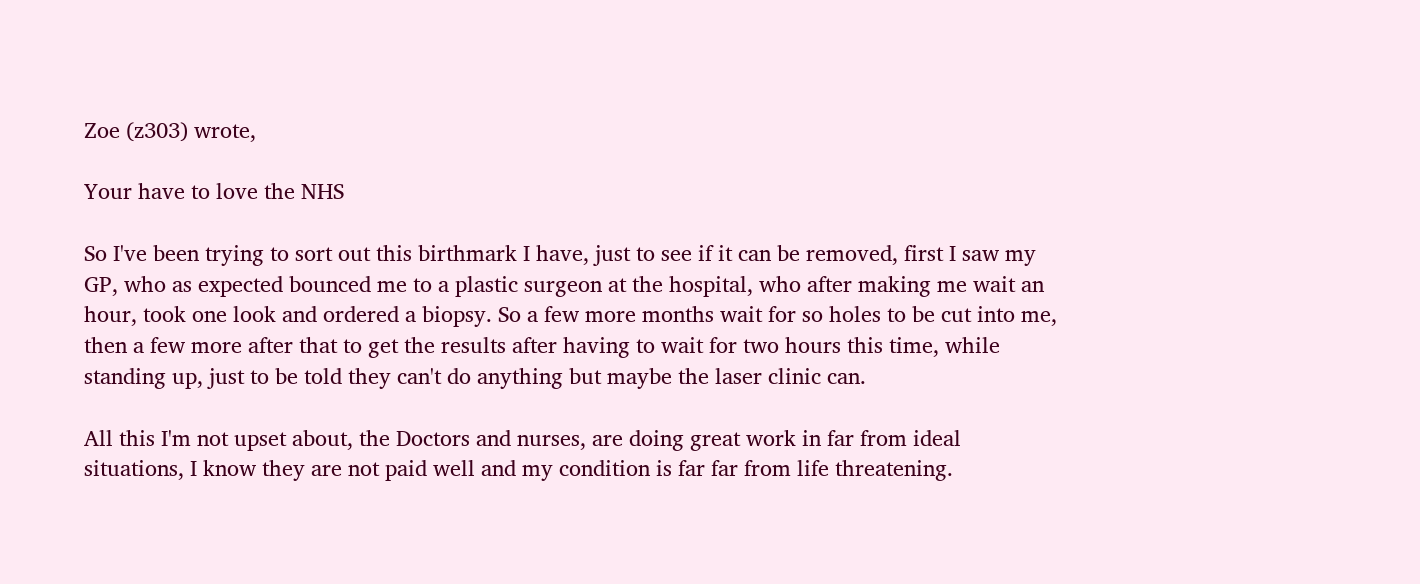Zoe (z303) wrote,

Your have to love the NHS

So I've been trying to sort out this birthmark I have, just to see if it can be removed, first I saw my GP, who as expected bounced me to a plastic surgeon at the hospital, who after making me wait an hour, took one look and ordered a biopsy. So a few more months wait for so holes to be cut into me, then a few more after that to get the results after having to wait for two hours this time, while standing up, just to be told they can't do anything but maybe the laser clinic can.

All this I'm not upset about, the Doctors and nurses, are doing great work in far from ideal situations, I know they are not paid well and my condition is far far from life threatening.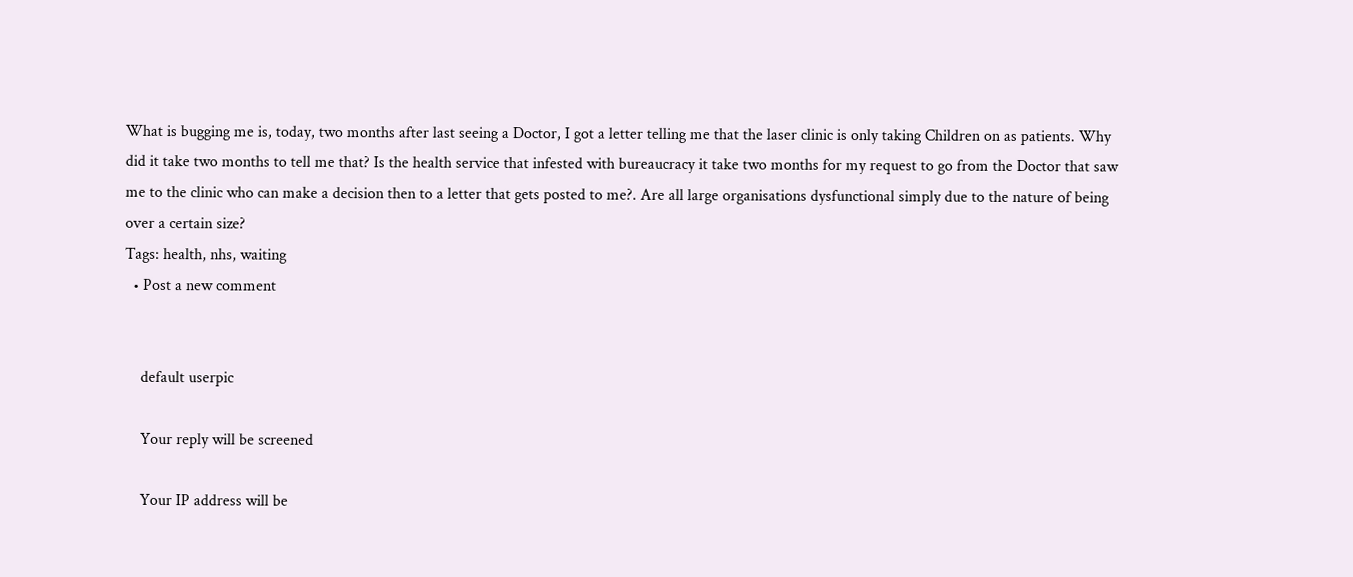What is bugging me is, today, two months after last seeing a Doctor, I got a letter telling me that the laser clinic is only taking Children on as patients. Why did it take two months to tell me that? Is the health service that infested with bureaucracy it take two months for my request to go from the Doctor that saw me to the clinic who can make a decision then to a letter that gets posted to me?. Are all large organisations dysfunctional simply due to the nature of being over a certain size?
Tags: health, nhs, waiting
  • Post a new comment


    default userpic

    Your reply will be screened

    Your IP address will be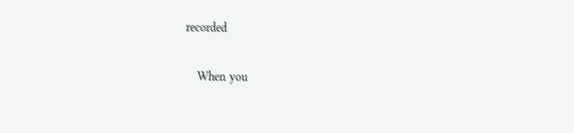recorded

    When you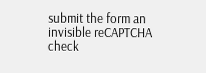submit the form an invisible reCAPTCHA check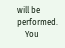will be performed.
    You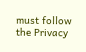must follow the Privacy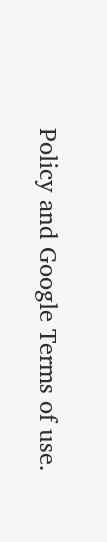Policy and Google Terms of use.